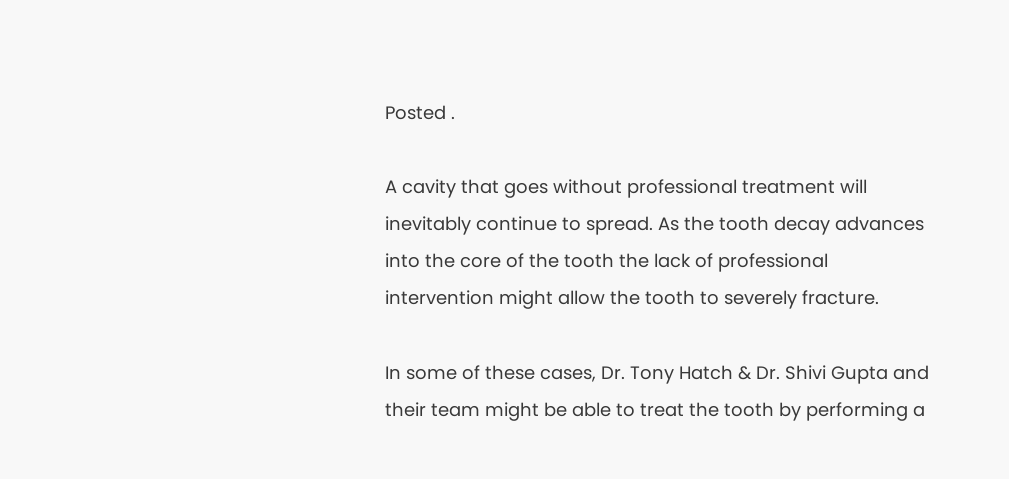Posted .

A cavity that goes without professional treatment will inevitably continue to spread. As the tooth decay advances into the core of the tooth the lack of professional intervention might allow the tooth to severely fracture.

In some of these cases, Dr. Tony Hatch & Dr. Shivi Gupta and their team might be able to treat the tooth by performing a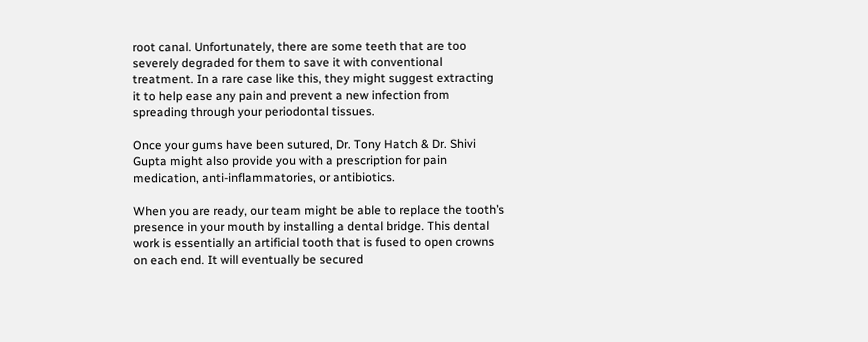root canal. Unfortunately, there are some teeth that are too severely degraded for them to save it with conventional treatment. In a rare case like this, they might suggest extracting it to help ease any pain and prevent a new infection from spreading through your periodontal tissues.

Once your gums have been sutured, Dr. Tony Hatch & Dr. Shivi Gupta might also provide you with a prescription for pain medication, anti-inflammatories, or antibiotics.

When you are ready, our team might be able to replace the tooth’s presence in your mouth by installing a dental bridge. This dental work is essentially an artificial tooth that is fused to open crowns on each end. It will eventually be secured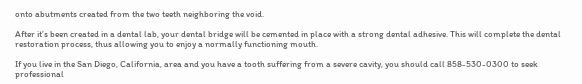onto abutments created from the two teeth neighboring the void.

After it’s been created in a dental lab, your dental bridge will be cemented in place with a strong dental adhesive. This will complete the dental restoration process, thus allowing you to enjoy a normally functioning mouth.

If you live in the San Diego, California, area and you have a tooth suffering from a severe cavity, you should call 858-530-0300 to seek professional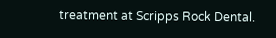treatment at Scripps Rock Dental.